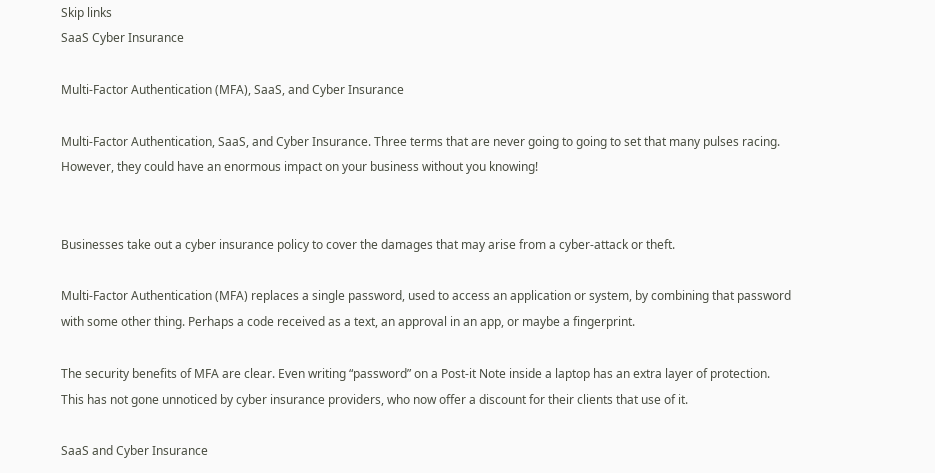Skip links
SaaS Cyber Insurance

Multi-Factor Authentication (MFA), SaaS, and Cyber Insurance

Multi-Factor Authentication, SaaS, and Cyber Insurance. Three terms that are never going to going to set that many pulses racing. However, they could have an enormous impact on your business without you knowing!


Businesses take out a cyber insurance policy to cover the damages that may arise from a cyber-attack or theft.

Multi-Factor Authentication (MFA) replaces a single password, used to access an application or system, by combining that password with some other thing. Perhaps a code received as a text, an approval in an app, or maybe a fingerprint.

The security benefits of MFA are clear. Even writing “password” on a Post-it Note inside a laptop has an extra layer of protection. This has not gone unnoticed by cyber insurance providers, who now offer a discount for their clients that use of it.

SaaS and Cyber Insurance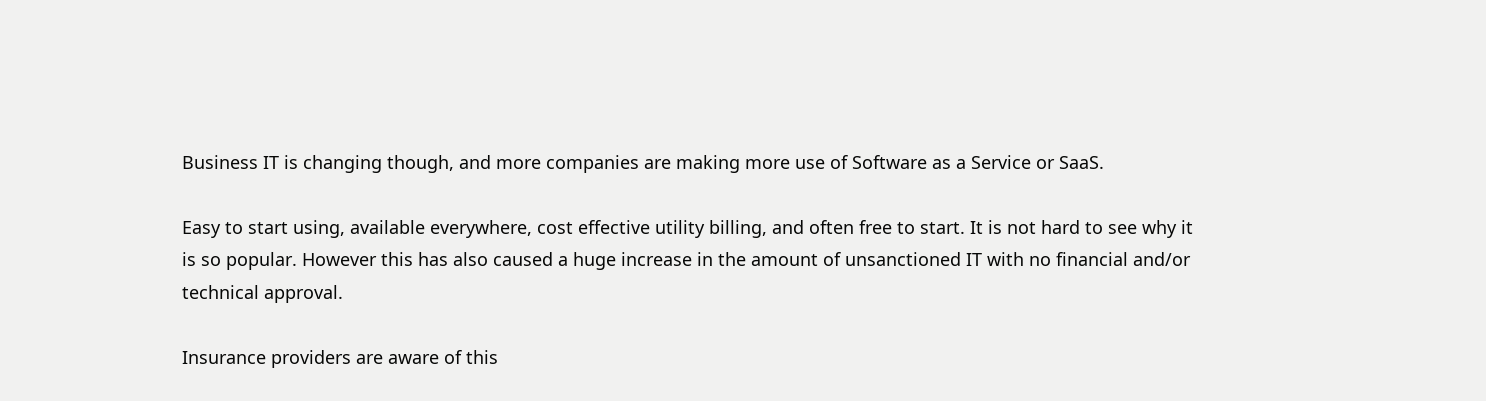Business IT is changing though, and more companies are making more use of Software as a Service or SaaS.

Easy to start using, available everywhere, cost effective utility billing, and often free to start. It is not hard to see why it is so popular. However this has also caused a huge increase in the amount of unsanctioned IT with no financial and/or technical approval.

Insurance providers are aware of this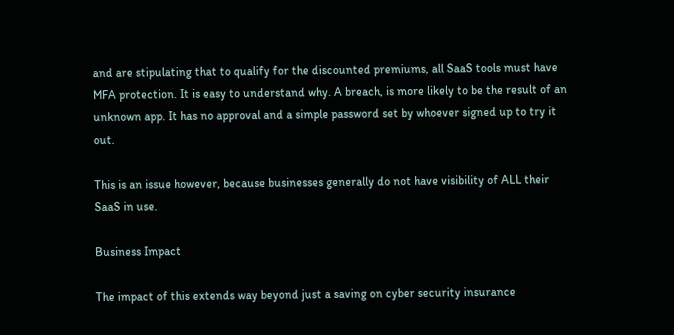and are stipulating that to qualify for the discounted premiums, all SaaS tools must have MFA protection. It is easy to understand why. A breach, is more likely to be the result of an unknown app. It has no approval and a simple password set by whoever signed up to try it out.

This is an issue however, because businesses generally do not have visibility of ALL their SaaS in use.

Business Impact

The impact of this extends way beyond just a saving on cyber security insurance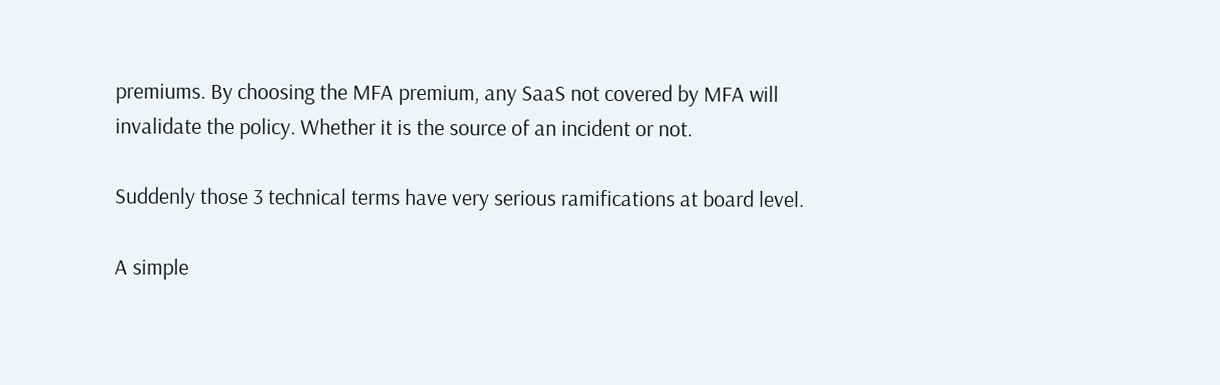premiums. By choosing the MFA premium, any SaaS not covered by MFA will invalidate the policy. Whether it is the source of an incident or not.

Suddenly those 3 technical terms have very serious ramifications at board level.

A simple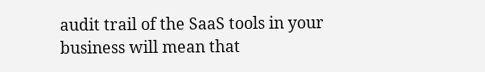audit trail of the SaaS tools in your business will mean that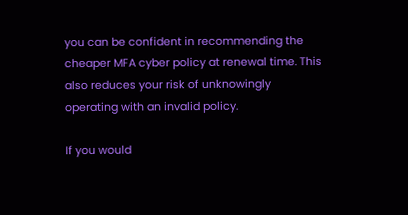you can be confident in recommending the cheaper MFA cyber policy at renewal time. This also reduces your risk of unknowingly operating with an invalid policy.

If you would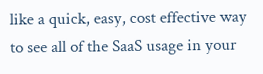like a quick, easy, cost effective way to see all of the SaaS usage in your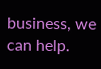business, we can help.